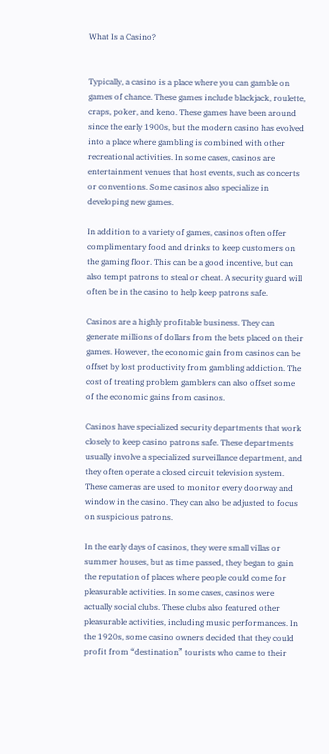What Is a Casino?


Typically, a casino is a place where you can gamble on games of chance. These games include blackjack, roulette, craps, poker, and keno. These games have been around since the early 1900s, but the modern casino has evolved into a place where gambling is combined with other recreational activities. In some cases, casinos are entertainment venues that host events, such as concerts or conventions. Some casinos also specialize in developing new games.

In addition to a variety of games, casinos often offer complimentary food and drinks to keep customers on the gaming floor. This can be a good incentive, but can also tempt patrons to steal or cheat. A security guard will often be in the casino to help keep patrons safe.

Casinos are a highly profitable business. They can generate millions of dollars from the bets placed on their games. However, the economic gain from casinos can be offset by lost productivity from gambling addiction. The cost of treating problem gamblers can also offset some of the economic gains from casinos.

Casinos have specialized security departments that work closely to keep casino patrons safe. These departments usually involve a specialized surveillance department, and they often operate a closed circuit television system. These cameras are used to monitor every doorway and window in the casino. They can also be adjusted to focus on suspicious patrons.

In the early days of casinos, they were small villas or summer houses, but as time passed, they began to gain the reputation of places where people could come for pleasurable activities. In some cases, casinos were actually social clubs. These clubs also featured other pleasurable activities, including music performances. In the 1920s, some casino owners decided that they could profit from “destination” tourists who came to their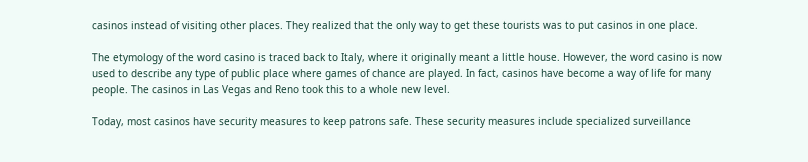casinos instead of visiting other places. They realized that the only way to get these tourists was to put casinos in one place.

The etymology of the word casino is traced back to Italy, where it originally meant a little house. However, the word casino is now used to describe any type of public place where games of chance are played. In fact, casinos have become a way of life for many people. The casinos in Las Vegas and Reno took this to a whole new level.

Today, most casinos have security measures to keep patrons safe. These security measures include specialized surveillance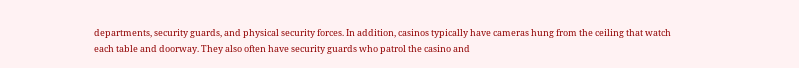departments, security guards, and physical security forces. In addition, casinos typically have cameras hung from the ceiling that watch each table and doorway. They also often have security guards who patrol the casino and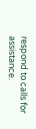respond to calls for assistance.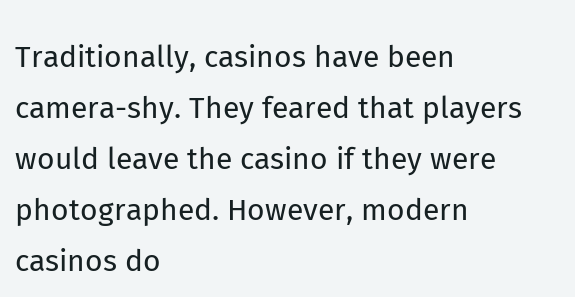Traditionally, casinos have been camera-shy. They feared that players would leave the casino if they were photographed. However, modern casinos do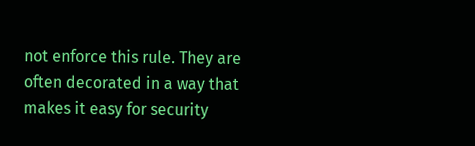not enforce this rule. They are often decorated in a way that makes it easy for security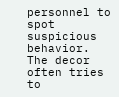personnel to spot suspicious behavior. The decor often tries to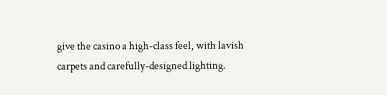give the casino a high-class feel, with lavish carpets and carefully-designed lighting.